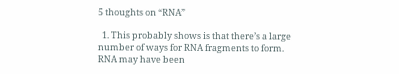5 thoughts on “RNA”

  1. This probably shows is that there’s a large number of ways for RNA fragments to form. RNA may have been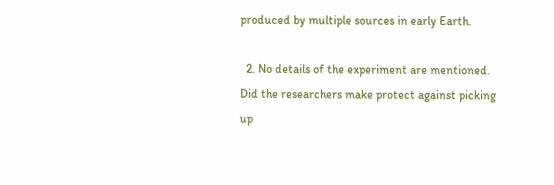produced by multiple sources in early Earth.

  2. No details of the experiment are mentioned. Did the researchers make protect against picking up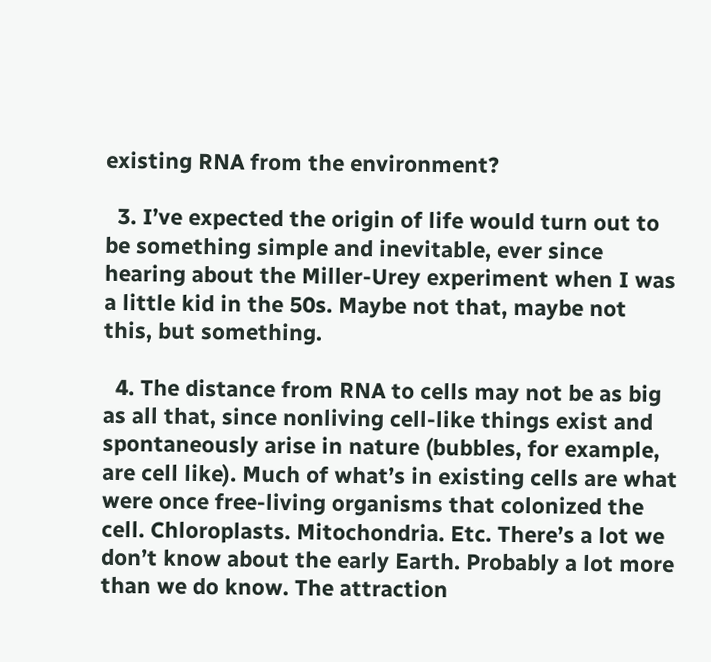existing RNA from the environment?

  3. I’ve expected the origin of life would turn out to be something simple and inevitable, ever since hearing about the Miller-Urey experiment when I was a little kid in the 50s. Maybe not that, maybe not this, but something.

  4. The distance from RNA to cells may not be as big as all that, since nonliving cell-like things exist and spontaneously arise in nature (bubbles, for example, are cell like). Much of what’s in existing cells are what were once free-living organisms that colonized the cell. Chloroplasts. Mitochondria. Etc. There’s a lot we don’t know about the early Earth. Probably a lot more than we do know. The attraction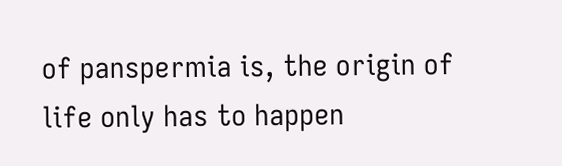of panspermia is, the origin of life only has to happen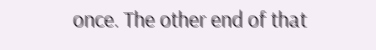once. The other end of that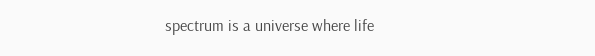spectrum is a universe where life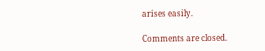arises easily.

Comments are closed.